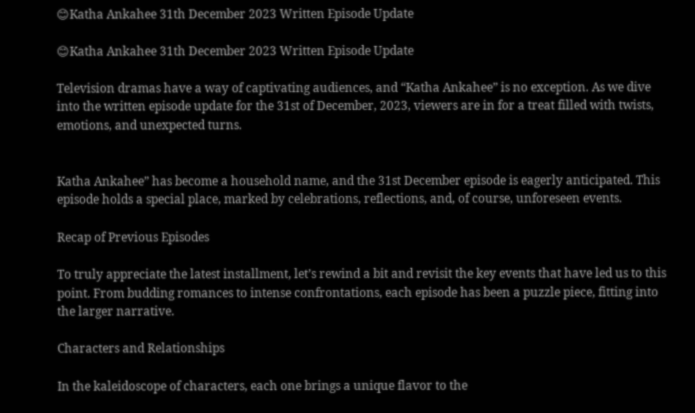😊Katha Ankahee 31th December 2023 Written Episode Update

😊Katha Ankahee 31th December 2023 Written Episode Update

Television dramas have a way of captivating audiences, and “Katha Ankahee” is no exception. As we dive into the written episode update for the 31st of December, 2023, viewers are in for a treat filled with twists, emotions, and unexpected turns.


Katha Ankahee” has become a household name, and the 31st December episode is eagerly anticipated. This episode holds a special place, marked by celebrations, reflections, and, of course, unforeseen events.

Recap of Previous Episodes

To truly appreciate the latest installment, let’s rewind a bit and revisit the key events that have led us to this point. From budding romances to intense confrontations, each episode has been a puzzle piece, fitting into the larger narrative.

Characters and Relationships

In the kaleidoscope of characters, each one brings a unique flavor to the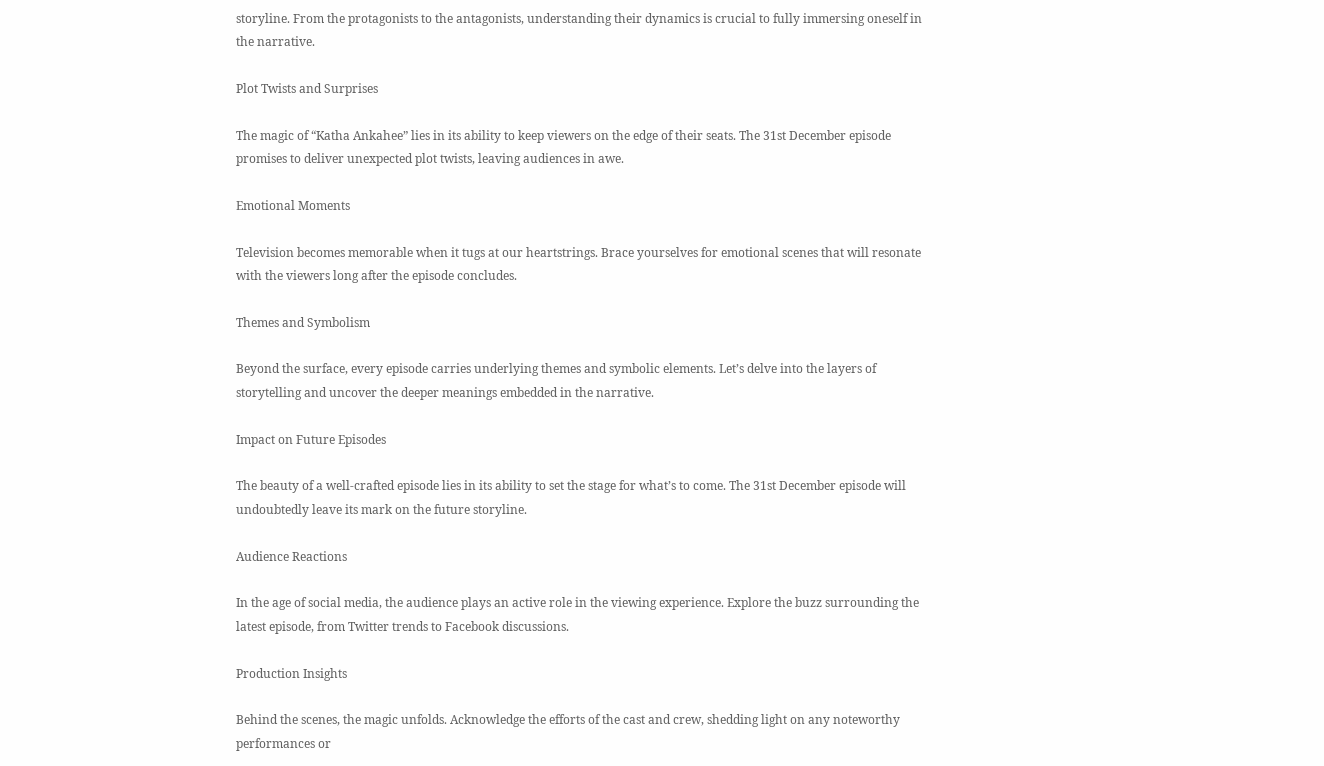storyline. From the protagonists to the antagonists, understanding their dynamics is crucial to fully immersing oneself in the narrative.

Plot Twists and Surprises

The magic of “Katha Ankahee” lies in its ability to keep viewers on the edge of their seats. The 31st December episode promises to deliver unexpected plot twists, leaving audiences in awe.

Emotional Moments

Television becomes memorable when it tugs at our heartstrings. Brace yourselves for emotional scenes that will resonate with the viewers long after the episode concludes.

Themes and Symbolism

Beyond the surface, every episode carries underlying themes and symbolic elements. Let’s delve into the layers of storytelling and uncover the deeper meanings embedded in the narrative.

Impact on Future Episodes

The beauty of a well-crafted episode lies in its ability to set the stage for what’s to come. The 31st December episode will undoubtedly leave its mark on the future storyline.

Audience Reactions

In the age of social media, the audience plays an active role in the viewing experience. Explore the buzz surrounding the latest episode, from Twitter trends to Facebook discussions.

Production Insights

Behind the scenes, the magic unfolds. Acknowledge the efforts of the cast and crew, shedding light on any noteworthy performances or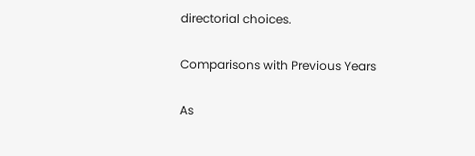directorial choices.

Comparisons with Previous Years

As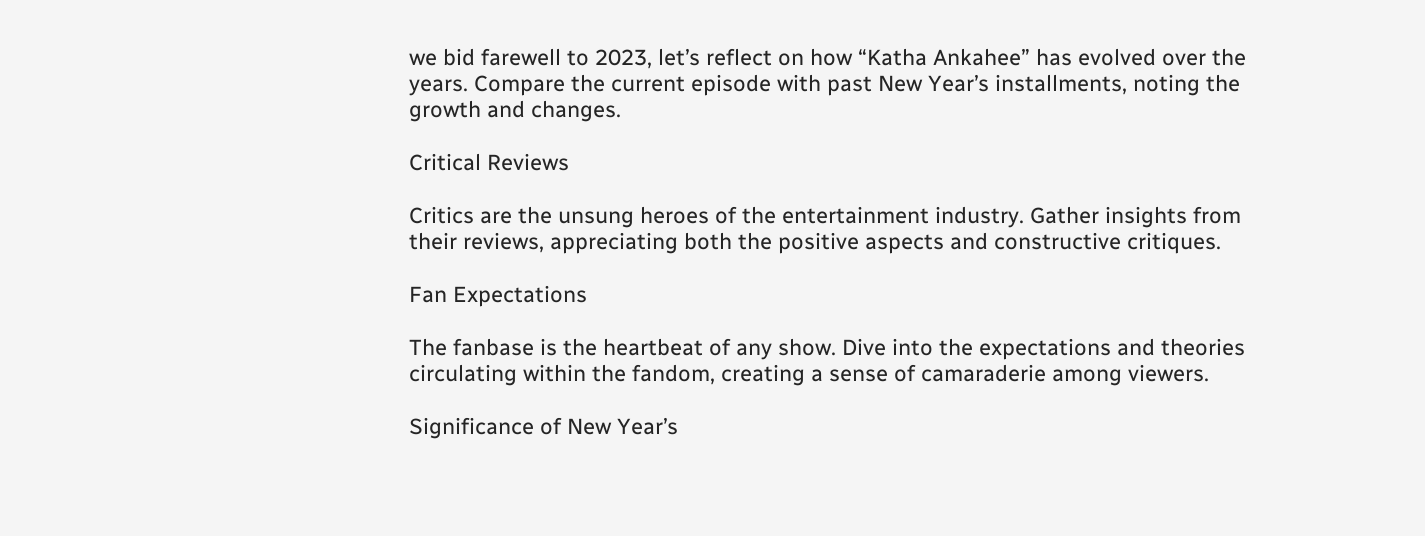we bid farewell to 2023, let’s reflect on how “Katha Ankahee” has evolved over the years. Compare the current episode with past New Year’s installments, noting the growth and changes.

Critical Reviews

Critics are the unsung heroes of the entertainment industry. Gather insights from their reviews, appreciating both the positive aspects and constructive critiques.

Fan Expectations

The fanbase is the heartbeat of any show. Dive into the expectations and theories circulating within the fandom, creating a sense of camaraderie among viewers.

Significance of New Year’s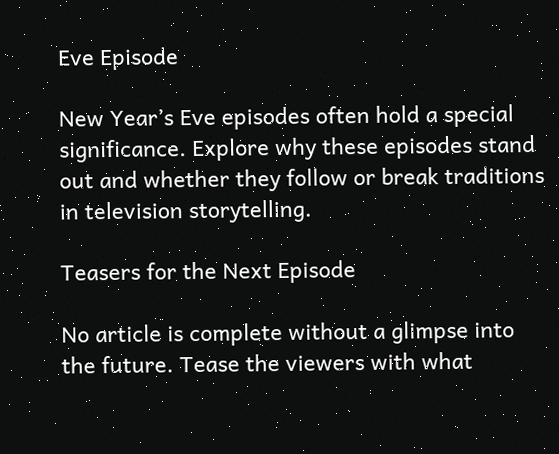Eve Episode

New Year’s Eve episodes often hold a special significance. Explore why these episodes stand out and whether they follow or break traditions in television storytelling.

Teasers for the Next Episode

No article is complete without a glimpse into the future. Tease the viewers with what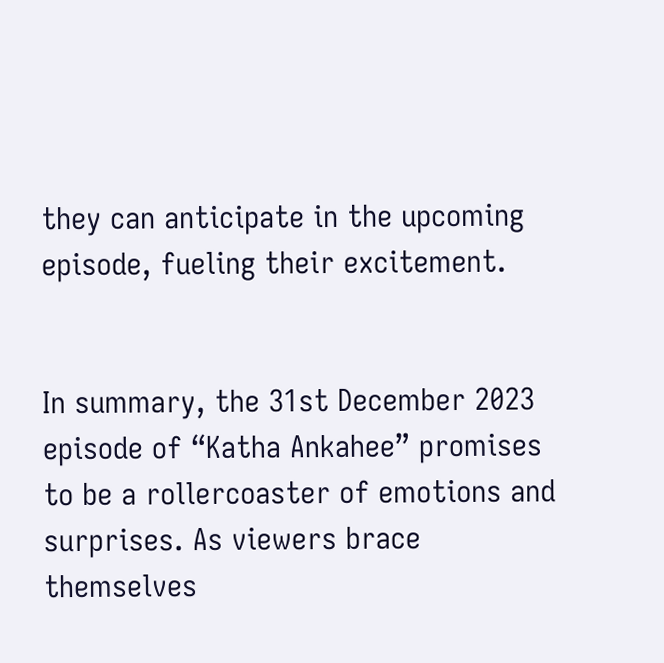they can anticipate in the upcoming episode, fueling their excitement.


In summary, the 31st December 2023 episode of “Katha Ankahee” promises to be a rollercoaster of emotions and surprises. As viewers brace themselves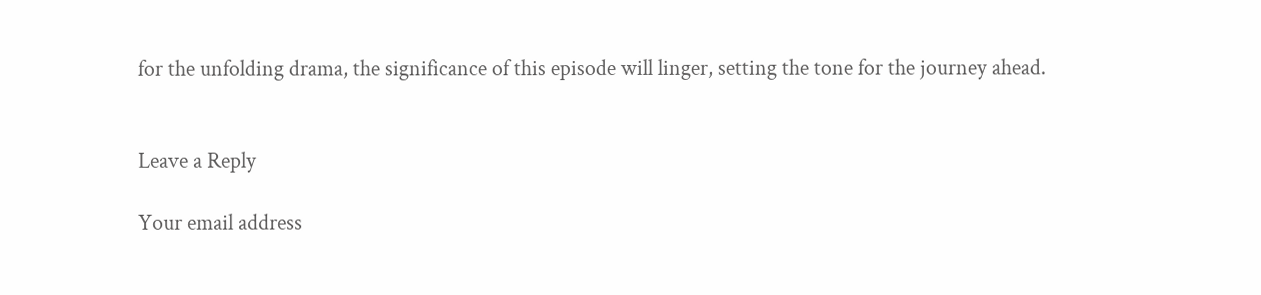for the unfolding drama, the significance of this episode will linger, setting the tone for the journey ahead.


Leave a Reply

Your email address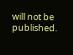will not be published.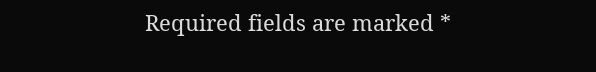Required fields are marked *